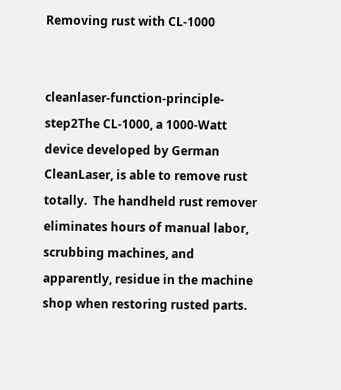Removing rust with CL-1000


cleanlaser-function-principle-step2The CL-1000, a 1000-Watt device developed by German CleanLaser, is able to remove rust totally.  The handheld rust remover eliminates hours of manual labor, scrubbing machines, and apparently, residue in the machine shop when restoring rusted parts.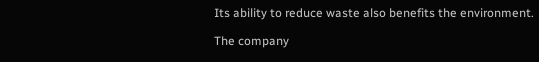Its ability to reduce waste also benefits the environment.

The company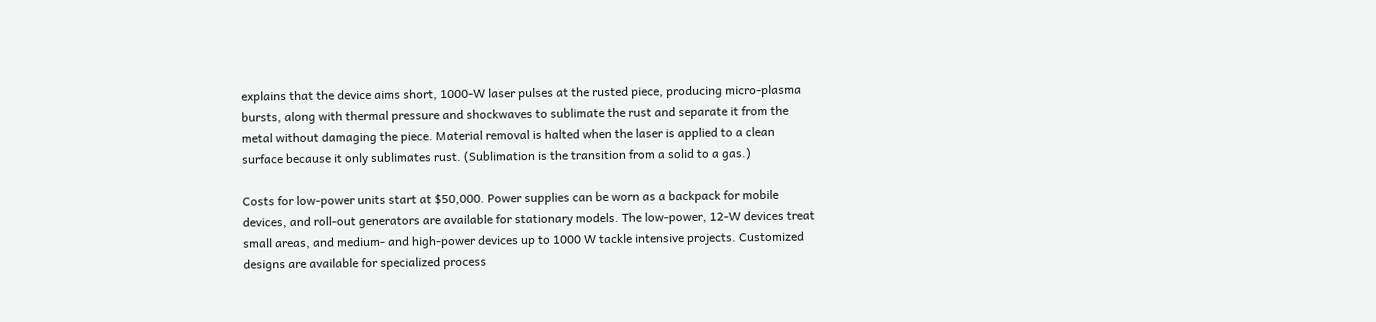explains that the device aims short, 1000-W laser pulses at the rusted piece, producing micro-plasma bursts, along with thermal pressure and shockwaves to sublimate the rust and separate it from the metal without damaging the piece. Material removal is halted when the laser is applied to a clean surface because it only sublimates rust. (Sublimation is the transition from a solid to a gas.)

Costs for low-power units start at $50,000. Power supplies can be worn as a backpack for mobile devices, and roll-out generators are available for stationary models. The low-power, 12-W devices treat small areas, and medium- and high-power devices up to 1000 W tackle intensive projects. Customized designs are available for specialized process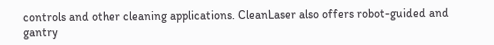controls and other cleaning applications. CleanLaser also offers robot-guided and gantry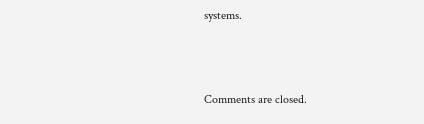systems.



Comments are closed.